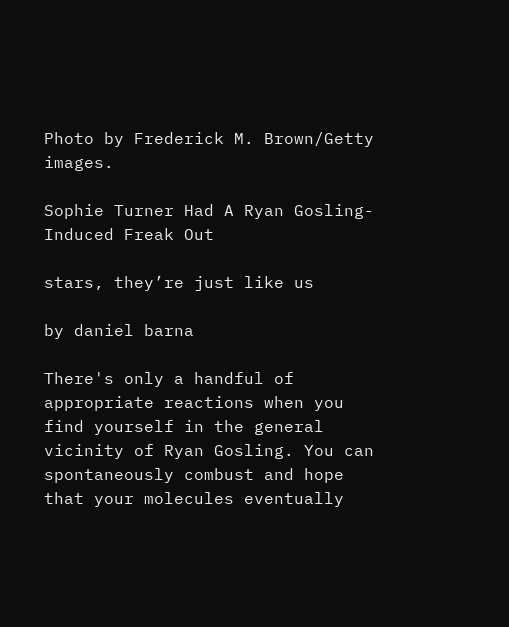Photo by Frederick M. Brown/Getty images.

Sophie Turner Had A Ryan Gosling-Induced Freak Out

stars, they’re just like us

by daniel barna

There's only a handful of appropriate reactions when you find yourself in the general vicinity of Ryan Gosling. You can spontaneously combust and hope that your molecules eventually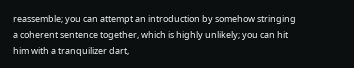reassemble; you can attempt an introduction by somehow stringing a coherent sentence together, which is highly unlikely; you can hit him with a tranquilizer dart,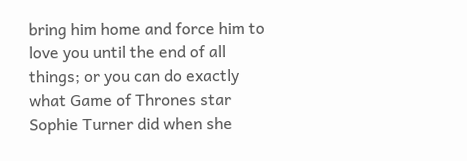bring him home and force him to love you until the end of all things; or you can do exactly what Game of Thrones star Sophie Turner did when she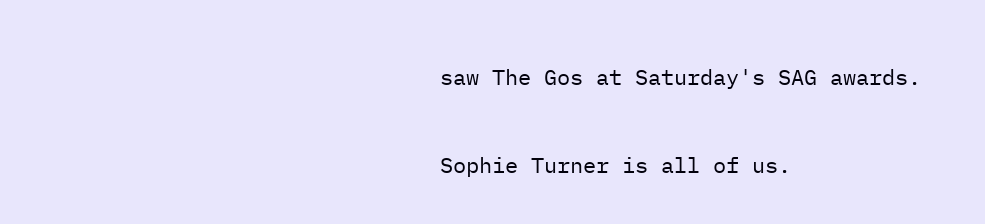saw The Gos at Saturday's SAG awards.

Sophie Turner is all of us.